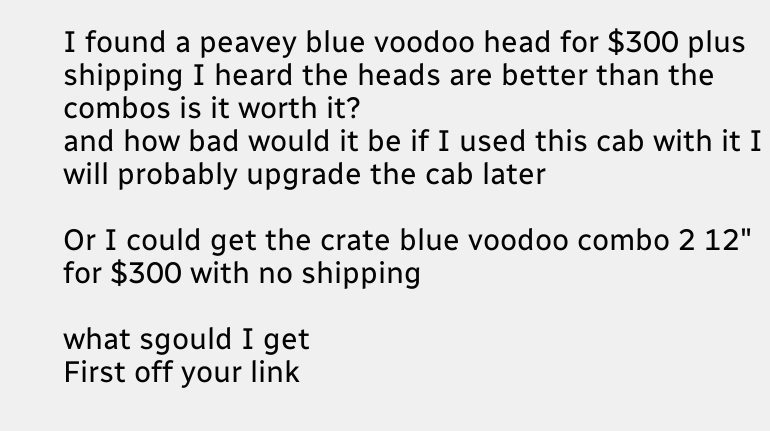I found a peavey blue voodoo head for $300 plus shipping I heard the heads are better than the combos is it worth it?
and how bad would it be if I used this cab with it I will probably upgrade the cab later

Or I could get the crate blue voodoo combo 2 12" for $300 with no shipping

what sgould I get
First off your link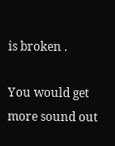is broken .

You would get more sound out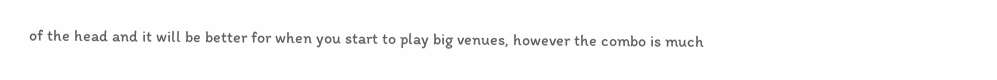of the head and it will be better for when you start to play big venues, however the combo is much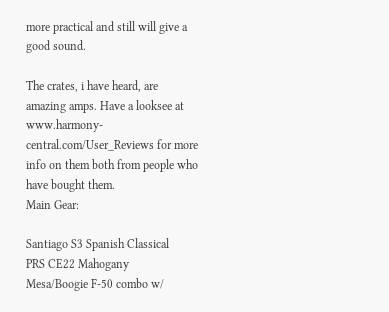more practical and still will give a good sound.

The crates, i have heard, are amazing amps. Have a looksee at www.harmony-central.com/User_Reviews for more info on them both from people who have bought them.
Main Gear:

Santiago S3 Spanish Classical
PRS CE22 Mahogany
Mesa/Boogie F-50 combo w/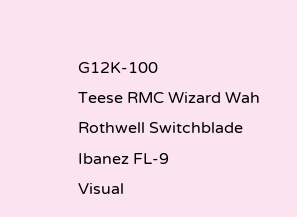G12K-100
Teese RMC Wizard Wah
Rothwell Switchblade
Ibanez FL-9
Visual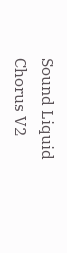Sound Liquid Chorus V2